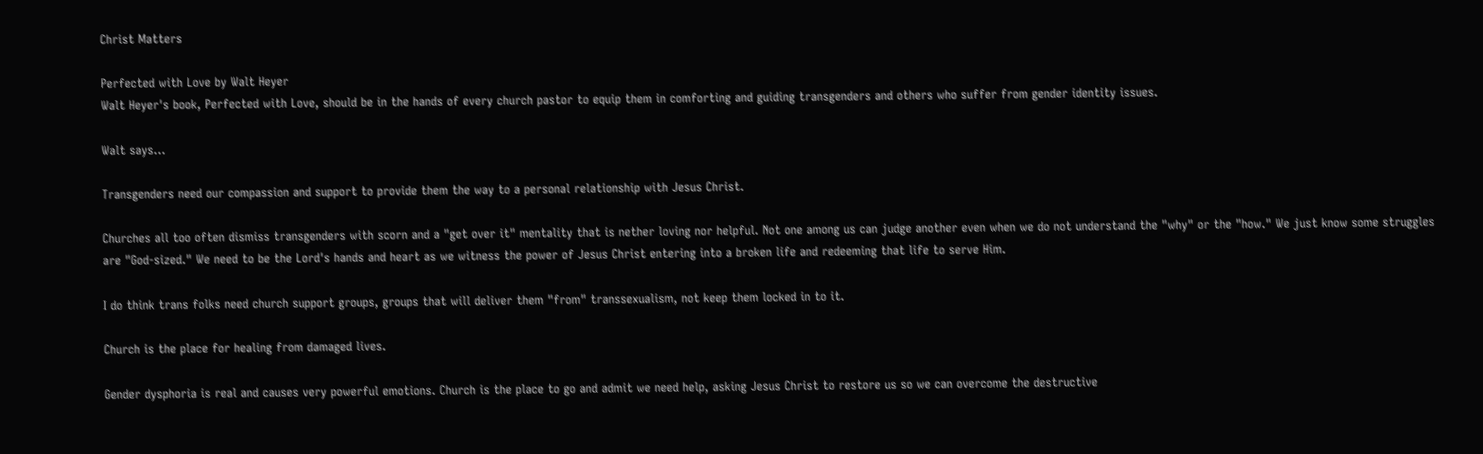Christ Matters

Perfected with Love by Walt Heyer
Walt Heyer's book, Perfected with Love, should be in the hands of every church pastor to equip them in comforting and guiding transgenders and others who suffer from gender identity issues.

Walt says...

Transgenders need our compassion and support to provide them the way to a personal relationship with Jesus Christ.

Churches all too often dismiss transgenders with scorn and a "get over it" mentality that is nether loving nor helpful. Not one among us can judge another even when we do not understand the "why" or the "how." We just know some struggles are "God-sized." We need to be the Lord's hands and heart as we witness the power of Jesus Christ entering into a broken life and redeeming that life to serve Him.

I do think trans folks need church support groups, groups that will deliver them "from" transsexualism, not keep them locked in to it.

Church is the place for healing from damaged lives.

Gender dysphoria is real and causes very powerful emotions. Church is the place to go and admit we need help, asking Jesus Christ to restore us so we can overcome the destructive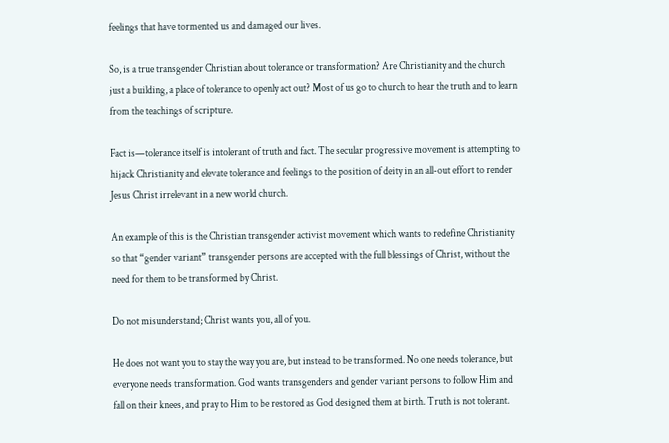feelings that have tormented us and damaged our lives.

So, is a true transgender Christian about tolerance or transformation? Are Christianity and the church just a building, a place of tolerance to openly act out? Most of us go to church to hear the truth and to learn from the teachings of scripture.

Fact is—tolerance itself is intolerant of truth and fact. The secular progressive movement is attempting to hijack Christianity and elevate tolerance and feelings to the position of deity in an all-out effort to render Jesus Christ irrelevant in a new world church.

An example of this is the Christian transgender activist movement which wants to redefine Christianity so that “gender variant” transgender persons are accepted with the full blessings of Christ, without the need for them to be transformed by Christ.

Do not misunderstand; Christ wants you, all of you.

He does not want you to stay the way you are, but instead to be transformed. No one needs tolerance, but everyone needs transformation. God wants transgenders and gender variant persons to follow Him and fall on their knees, and pray to Him to be restored as God designed them at birth. Truth is not tolerant.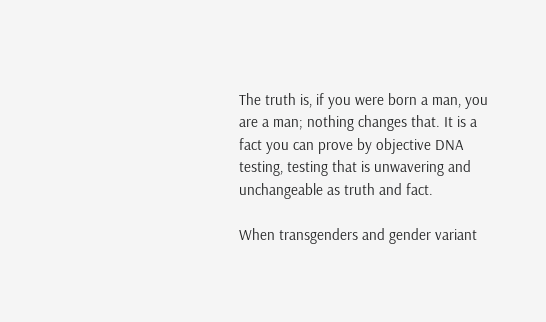The truth is, if you were born a man, you are a man; nothing changes that. It is a fact you can prove by objective DNA testing, testing that is unwavering and unchangeable as truth and fact.

When transgenders and gender variant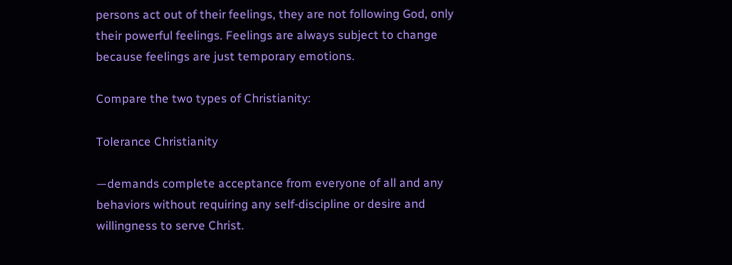persons act out of their feelings, they are not following God, only their powerful feelings. Feelings are always subject to change because feelings are just temporary emotions.

Compare the two types of Christianity:

Tolerance Christianity

—demands complete acceptance from everyone of all and any behaviors without requiring any self-discipline or desire and willingness to serve Christ.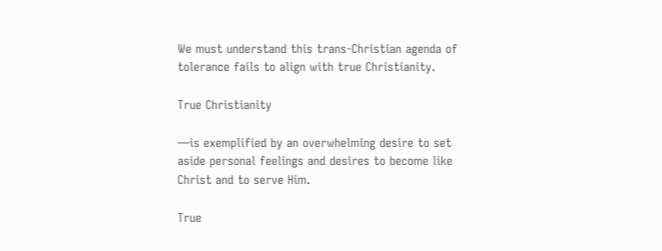We must understand this trans-Christian agenda of tolerance fails to align with true Christianity.

True Christianity

—is exemplified by an overwhelming desire to set aside personal feelings and desires to become like Christ and to serve Him.

True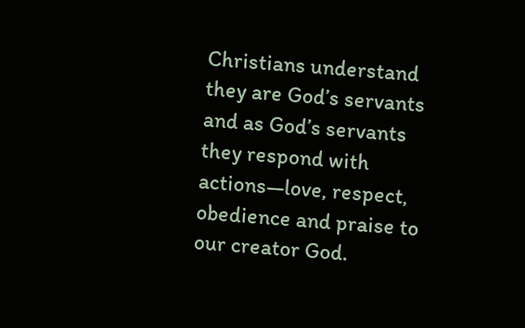Christians understand they are God’s servants and as God’s servants they respond with actions—love, respect, obedience and praise to our creator God.